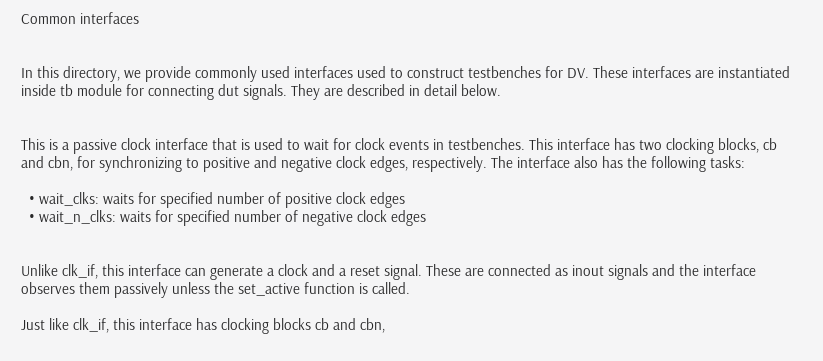Common interfaces


In this directory, we provide commonly used interfaces used to construct testbenches for DV. These interfaces are instantiated inside tb module for connecting dut signals. They are described in detail below.


This is a passive clock interface that is used to wait for clock events in testbenches. This interface has two clocking blocks, cb and cbn, for synchronizing to positive and negative clock edges, respectively. The interface also has the following tasks:

  • wait_clks: waits for specified number of positive clock edges
  • wait_n_clks: waits for specified number of negative clock edges


Unlike clk_if, this interface can generate a clock and a reset signal. These are connected as inout signals and the interface observes them passively unless the set_active function is called.

Just like clk_if, this interface has clocking blocks cb and cbn,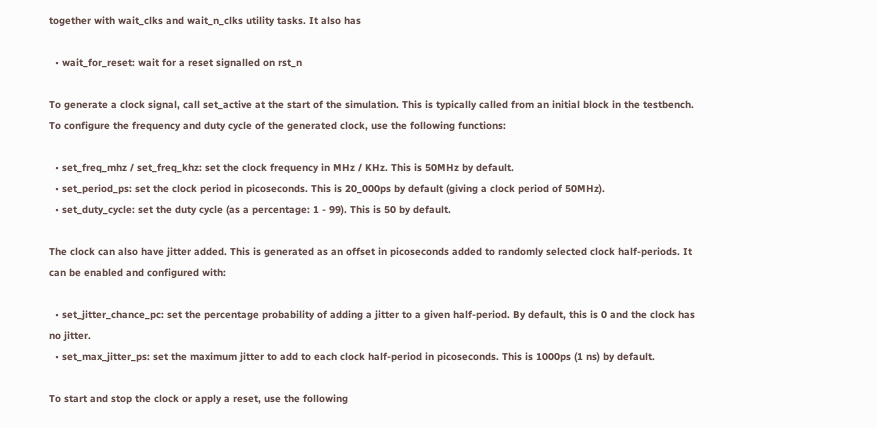together with wait_clks and wait_n_clks utility tasks. It also has

  • wait_for_reset: wait for a reset signalled on rst_n

To generate a clock signal, call set_active at the start of the simulation. This is typically called from an initial block in the testbench. To configure the frequency and duty cycle of the generated clock, use the following functions:

  • set_freq_mhz / set_freq_khz: set the clock frequency in MHz / KHz. This is 50MHz by default.
  • set_period_ps: set the clock period in picoseconds. This is 20_000ps by default (giving a clock period of 50MHz).
  • set_duty_cycle: set the duty cycle (as a percentage: 1 - 99). This is 50 by default.

The clock can also have jitter added. This is generated as an offset in picoseconds added to randomly selected clock half-periods. It can be enabled and configured with:

  • set_jitter_chance_pc: set the percentage probability of adding a jitter to a given half-period. By default, this is 0 and the clock has no jitter.
  • set_max_jitter_ps: set the maximum jitter to add to each clock half-period in picoseconds. This is 1000ps (1 ns) by default.

To start and stop the clock or apply a reset, use the following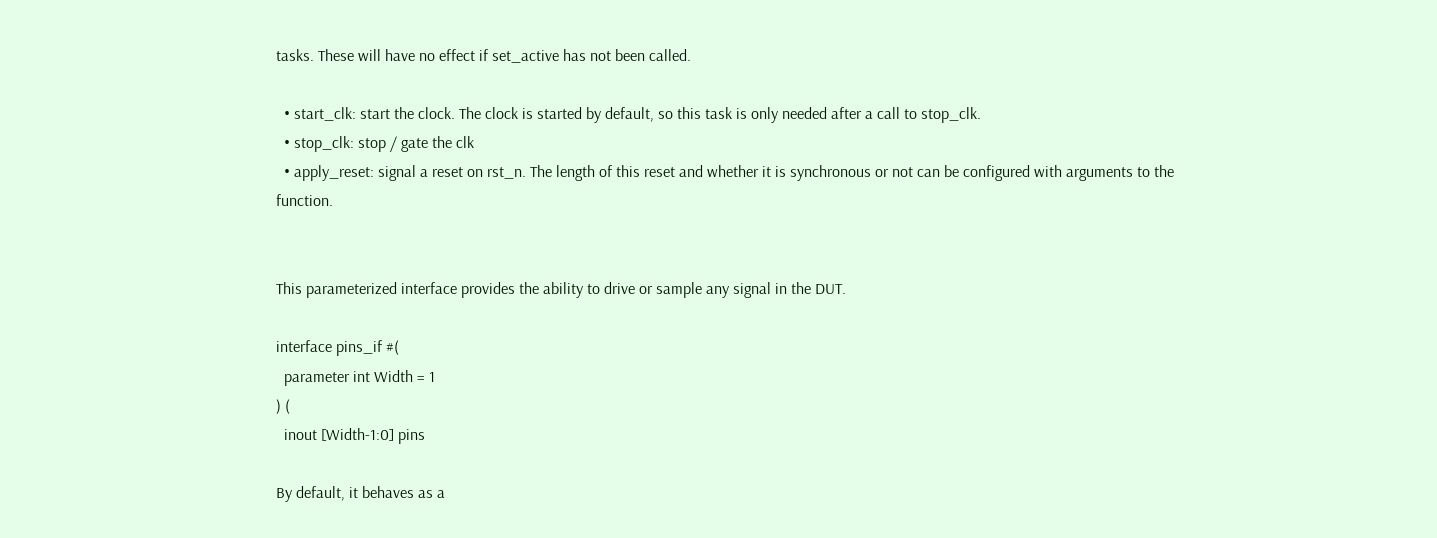tasks. These will have no effect if set_active has not been called.

  • start_clk: start the clock. The clock is started by default, so this task is only needed after a call to stop_clk.
  • stop_clk: stop / gate the clk
  • apply_reset: signal a reset on rst_n. The length of this reset and whether it is synchronous or not can be configured with arguments to the function.


This parameterized interface provides the ability to drive or sample any signal in the DUT.

interface pins_if #(
  parameter int Width = 1
) (
  inout [Width-1:0] pins

By default, it behaves as a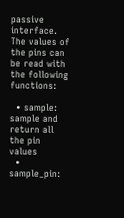passive interface. The values of the pins can be read with the following functions:

  • sample: sample and return all the pin values
  • sample_pin: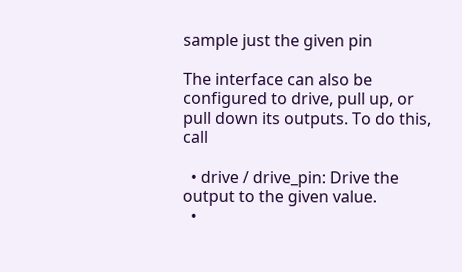sample just the given pin

The interface can also be configured to drive, pull up, or pull down its outputs. To do this, call

  • drive / drive_pin: Drive the output to the given value.
  •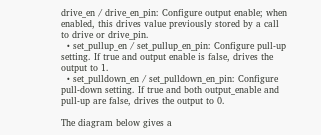drive_en / drive_en_pin: Configure output enable; when enabled, this drives value previously stored by a call to drive or drive_pin.
  • set_pullup_en / set_pullup_en_pin: Configure pull-up setting. If true and output enable is false, drives the output to 1.
  • set_pulldown_en / set_pulldown_en_pin: Configure pull-down setting. If true and both output_enable and pull-up are false, drives the output to 0.

The diagram below gives a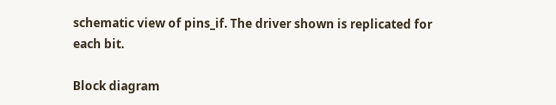schematic view of pins_if. The driver shown is replicated for each bit.

Block diagram